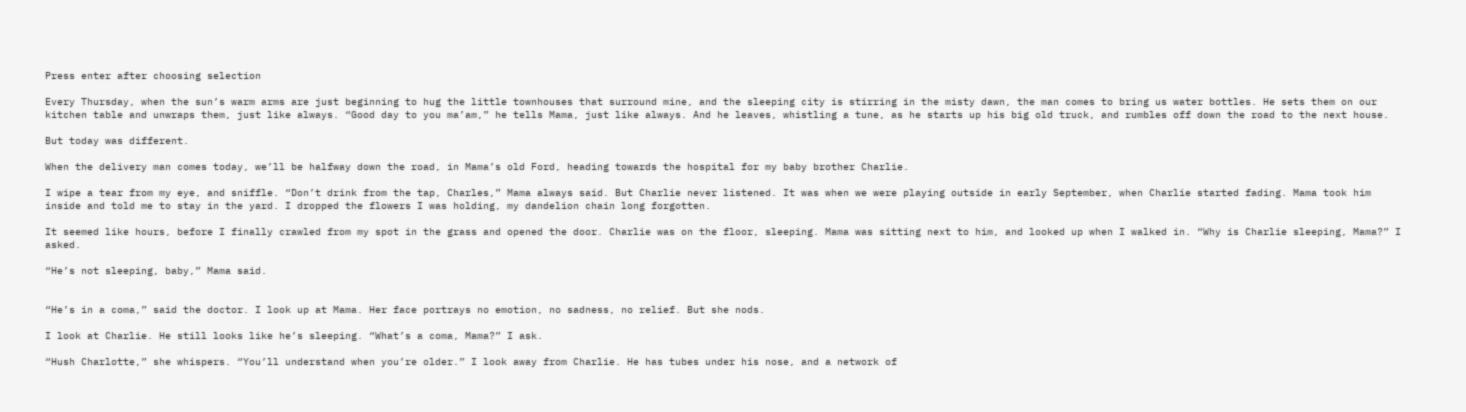Press enter after choosing selection

Every Thursday, when the sun’s warm arms are just beginning to hug the little townhouses that surround mine, and the sleeping city is stirring in the misty dawn, the man comes to bring us water bottles. He sets them on our kitchen table and unwraps them, just like always. “Good day to you ma’am,” he tells Mama, just like always. And he leaves, whistling a tune, as he starts up his big old truck, and rumbles off down the road to the next house.

But today was different.

When the delivery man comes today, we’ll be halfway down the road, in Mama’s old Ford, heading towards the hospital for my baby brother Charlie.

I wipe a tear from my eye, and sniffle. “Don’t drink from the tap, Charles,” Mama always said. But Charlie never listened. It was when we were playing outside in early September, when Charlie started fading. Mama took him inside and told me to stay in the yard. I dropped the flowers I was holding, my dandelion chain long forgotten.

It seemed like hours, before I finally crawled from my spot in the grass and opened the door. Charlie was on the floor, sleeping. Mama was sitting next to him, and looked up when I walked in. “Why is Charlie sleeping, Mama?” I asked.

“He’s not sleeping, baby,” Mama said.


“He’s in a coma,” said the doctor. I look up at Mama. Her face portrays no emotion, no sadness, no relief. But she nods.

I look at Charlie. He still looks like he’s sleeping. “What’s a coma, Mama?” I ask.

“Hush Charlotte,” she whispers. “You’ll understand when you’re older.” I look away from Charlie. He has tubes under his nose, and a network of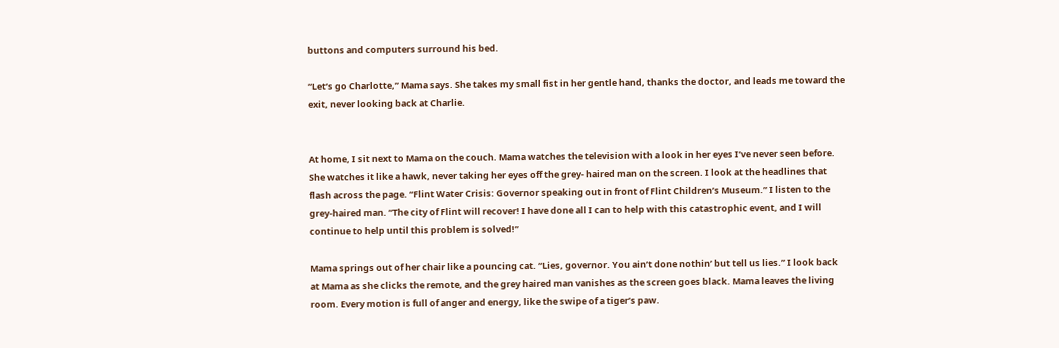buttons and computers surround his bed.

“Let’s go Charlotte,” Mama says. She takes my small fist in her gentle hand, thanks the doctor, and leads me toward the exit, never looking back at Charlie.


At home, I sit next to Mama on the couch. Mama watches the television with a look in her eyes I’ve never seen before. She watches it like a hawk, never taking her eyes off the grey- haired man on the screen. I look at the headlines that flash across the page. “Flint Water Crisis: Governor speaking out in front of Flint Children’s Museum.” I listen to the grey-haired man. “The city of Flint will recover! I have done all I can to help with this catastrophic event, and I will continue to help until this problem is solved!”

Mama springs out of her chair like a pouncing cat. “Lies, governor. You ain’t done nothin’ but tell us lies.” I look back at Mama as she clicks the remote, and the grey haired man vanishes as the screen goes black. Mama leaves the living room. Every motion is full of anger and energy, like the swipe of a tiger’s paw.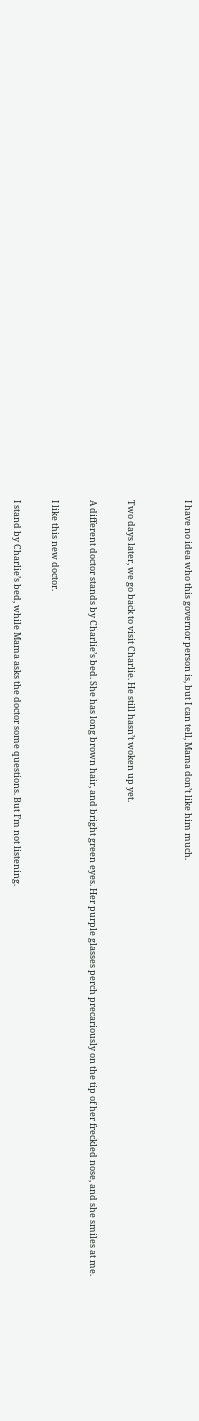I have no idea who this governor person is, but I can tell, Mama don’t like him much.


Two days later, we go back to visit Charlie. He still hasn’t woken up yet.

A different doctor stands by Charlie’s bed. She has long brown hair, and bright green eyes. Her purple glasses perch precariously on the tip of her freckled nose, and she smiles at me.

I like this new doctor.

I stand by Charlie’s bed, while Mama asks the doctor some questions. But I’m not listening.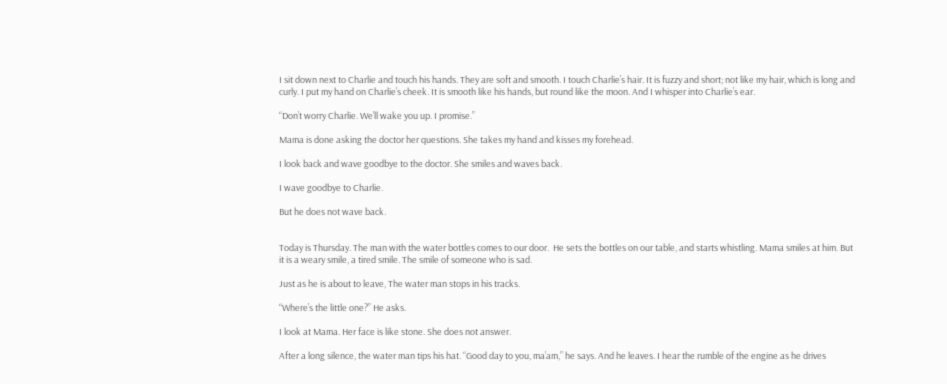I sit down next to Charlie and touch his hands. They are soft and smooth. I touch Charlie’s hair. It is fuzzy and short; not like my hair, which is long and curly. I put my hand on Charlie’s cheek. It is smooth like his hands, but round like the moon. And I whisper into Charlie’s ear.

“Don’t worry Charlie. We’ll wake you up. I promise.”

Mama is done asking the doctor her questions. She takes my hand and kisses my forehead.

I look back and wave goodbye to the doctor. She smiles and waves back.

I wave goodbye to Charlie.

But he does not wave back.


Today is Thursday. The man with the water bottles comes to our door.  He sets the bottles on our table, and starts whistling. Mama smiles at him. But it is a weary smile, a tired smile. The smile of someone who is sad.

Just as he is about to leave, The water man stops in his tracks.

“Where’s the little one?” He asks.

I look at Mama. Her face is like stone. She does not answer.

After a long silence, the water man tips his hat. “Good day to you, ma’am,” he says. And he leaves. I hear the rumble of the engine as he drives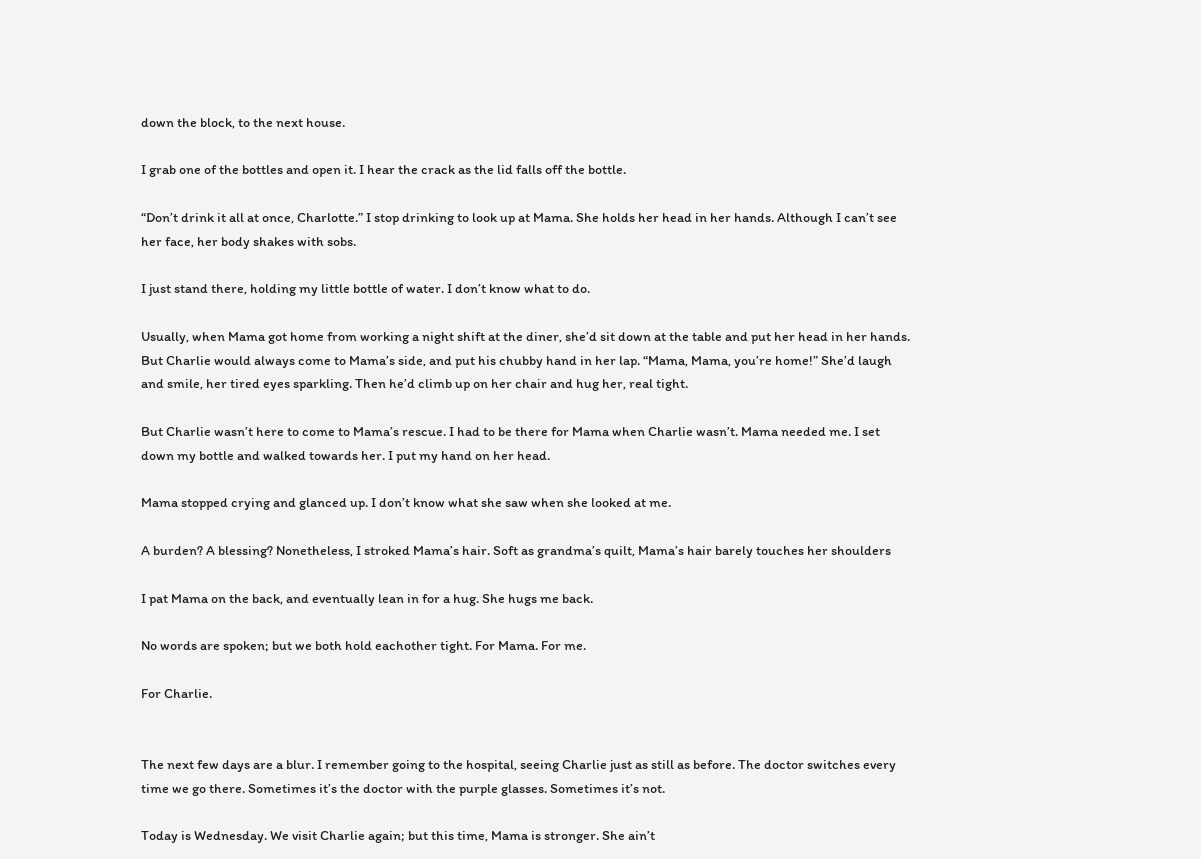down the block, to the next house.

I grab one of the bottles and open it. I hear the crack as the lid falls off the bottle.

“Don’t drink it all at once, Charlotte.” I stop drinking to look up at Mama. She holds her head in her hands. Although I can’t see her face, her body shakes with sobs.

I just stand there, holding my little bottle of water. I don’t know what to do.

Usually, when Mama got home from working a night shift at the diner, she’d sit down at the table and put her head in her hands. But Charlie would always come to Mama’s side, and put his chubby hand in her lap. “Mama, Mama, you’re home!” She’d laugh and smile, her tired eyes sparkling. Then he’d climb up on her chair and hug her, real tight.

But Charlie wasn’t here to come to Mama’s rescue. I had to be there for Mama when Charlie wasn’t. Mama needed me. I set down my bottle and walked towards her. I put my hand on her head.

Mama stopped crying and glanced up. I don’t know what she saw when she looked at me.

A burden? A blessing? Nonetheless, I stroked Mama’s hair. Soft as grandma’s quilt, Mama’s hair barely touches her shoulders

I pat Mama on the back, and eventually lean in for a hug. She hugs me back.

No words are spoken; but we both hold eachother tight. For Mama. For me.

For Charlie.


The next few days are a blur. I remember going to the hospital, seeing Charlie just as still as before. The doctor switches every time we go there. Sometimes it’s the doctor with the purple glasses. Sometimes it’s not.

Today is Wednesday. We visit Charlie again; but this time, Mama is stronger. She ain’t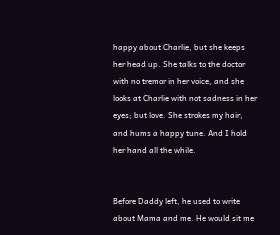happy about Charlie, but she keeps her head up. She talks to the doctor with no tremor in her voice, and she looks at Charlie with not sadness in her eyes; but love. She strokes my hair, and hums a happy tune. And I hold her hand all the while.


Before Daddy left, he used to write about Mama and me. He would sit me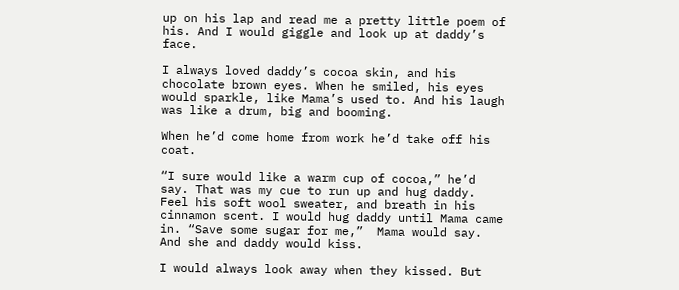up on his lap and read me a pretty little poem of his. And I would giggle and look up at daddy’s face.

I always loved daddy’s cocoa skin, and his chocolate brown eyes. When he smiled, his eyes would sparkle, like Mama’s used to. And his laugh was like a drum, big and booming.

When he’d come home from work he’d take off his coat.

“I sure would like a warm cup of cocoa,” he’d say. That was my cue to run up and hug daddy. Feel his soft wool sweater, and breath in his cinnamon scent. I would hug daddy until Mama came in. “Save some sugar for me,”  Mama would say. And she and daddy would kiss.

I would always look away when they kissed. But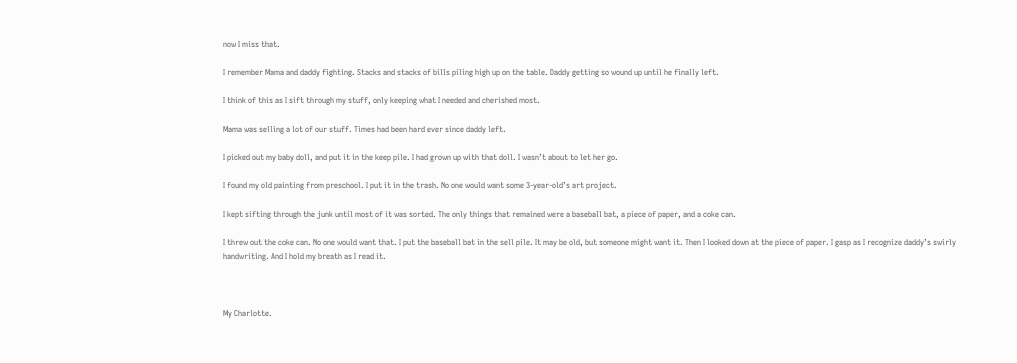now I miss that.

I remember Mama and daddy fighting. Stacks and stacks of bills piling high up on the table. Daddy getting so wound up until he finally left.

I think of this as I sift through my stuff, only keeping what I needed and cherished most.

Mama was selling a lot of our stuff. Times had been hard ever since daddy left.

I picked out my baby doll, and put it in the keep pile. I had grown up with that doll. I wasn’t about to let her go.

I found my old painting from preschool. I put it in the trash. No one would want some 3-year-old’s art project.

I kept sifting through the junk until most of it was sorted. The only things that remained were a baseball bat, a piece of paper, and a coke can.

I threw out the coke can. No one would want that. I put the baseball bat in the sell pile. It may be old, but someone might want it. Then I looked down at the piece of paper. I gasp as I recognize daddy’s swirly handwriting. And I hold my breath as I read it.



My Charlotte.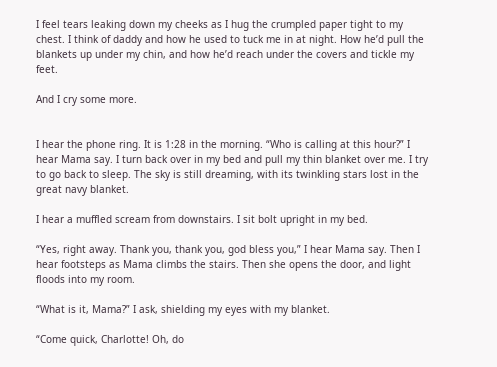I feel tears leaking down my cheeks as I hug the crumpled paper tight to my chest. I think of daddy and how he used to tuck me in at night. How he’d pull the blankets up under my chin, and how he’d reach under the covers and tickle my feet.

And I cry some more.


I hear the phone ring. It is 1:28 in the morning. “Who is calling at this hour?” I hear Mama say. I turn back over in my bed and pull my thin blanket over me. I try to go back to sleep. The sky is still dreaming, with its twinkling stars lost in the great navy blanket.

I hear a muffled scream from downstairs. I sit bolt upright in my bed.

“Yes, right away. Thank you, thank you, god bless you,” I hear Mama say. Then I hear footsteps as Mama climbs the stairs. Then she opens the door, and light floods into my room.

“What is it, Mama?” I ask, shielding my eyes with my blanket.

“Come quick, Charlotte! Oh, do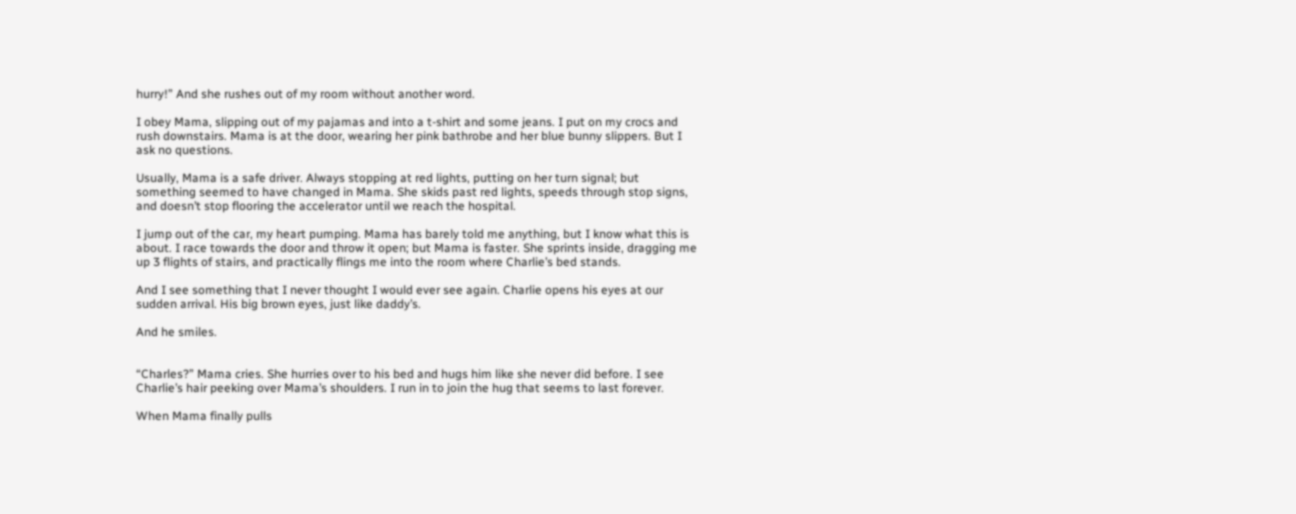hurry!” And she rushes out of my room without another word.

I obey Mama, slipping out of my pajamas and into a t-shirt and some jeans. I put on my crocs and rush downstairs. Mama is at the door, wearing her pink bathrobe and her blue bunny slippers. But I ask no questions.

Usually, Mama is a safe driver. Always stopping at red lights, putting on her turn signal; but something seemed to have changed in Mama. She skids past red lights, speeds through stop signs, and doesn’t stop flooring the accelerator until we reach the hospital.

I jump out of the car, my heart pumping. Mama has barely told me anything, but I know what this is about. I race towards the door and throw it open; but Mama is faster. She sprints inside, dragging me up 3 flights of stairs, and practically flings me into the room where Charlie’s bed stands.

And I see something that I never thought I would ever see again. Charlie opens his eyes at our sudden arrival. His big brown eyes, just like daddy’s.

And he smiles.


“Charles?” Mama cries. She hurries over to his bed and hugs him like she never did before. I see Charlie’s hair peeking over Mama’s shoulders. I run in to join the hug that seems to last forever.

When Mama finally pulls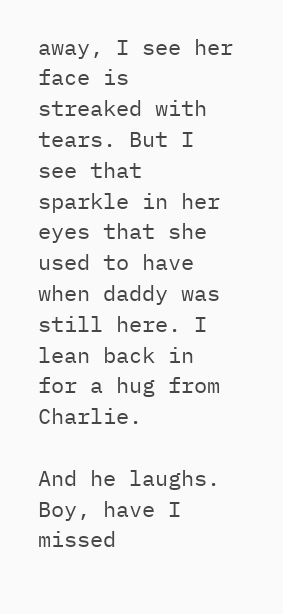away, I see her face is streaked with tears. But I see that sparkle in her eyes that she used to have when daddy was still here. I lean back in for a hug from Charlie.

And he laughs. Boy, have I missed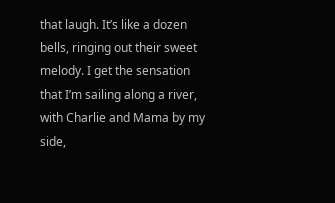that laugh. It’s like a dozen bells, ringing out their sweet melody. I get the sensation that I’m sailing along a river, with Charlie and Mama by my side,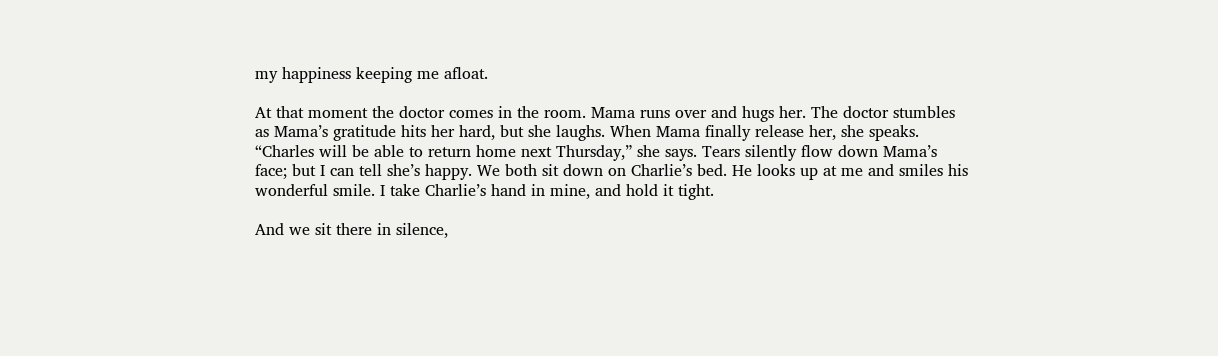my happiness keeping me afloat.

At that moment the doctor comes in the room. Mama runs over and hugs her. The doctor stumbles as Mama’s gratitude hits her hard, but she laughs. When Mama finally release her, she speaks. “Charles will be able to return home next Thursday,” she says. Tears silently flow down Mama’s face; but I can tell she’s happy. We both sit down on Charlie’s bed. He looks up at me and smiles his wonderful smile. I take Charlie’s hand in mine, and hold it tight.

And we sit there in silence,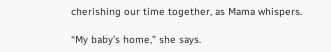cherishing our time together, as Mama whispers.

“My baby’s home,” she says.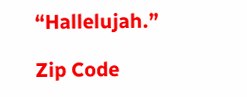“Hallelujah.”

Zip Code